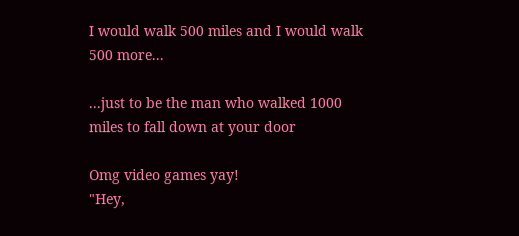I would walk 500 miles and I would walk 500 more...

...just to be the man who walked 1000 miles to fall down at your door

Omg video games yay!
"Hey,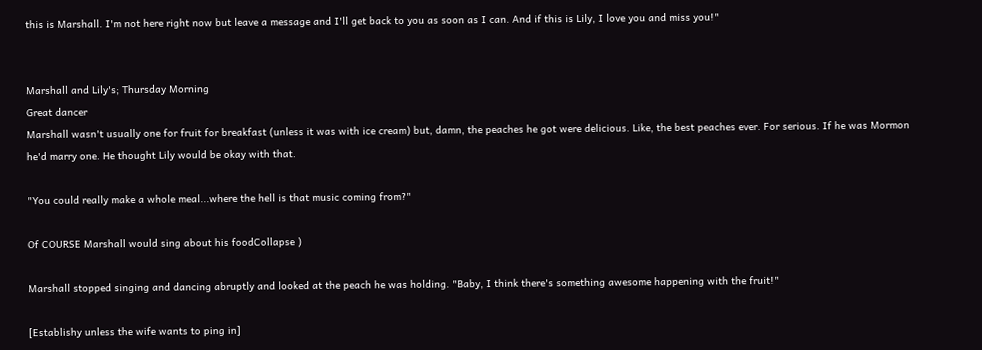this is Marshall. I'm not here right now but leave a message and I'll get back to you as soon as I can. And if this is Lily, I love you and miss you!"


Marshall and Lily's; Thursday Morning
Great dancer
Marshall wasn't usually one for fruit for breakfast (unless it was with ice cream) but, damn, the peaches he got were delicious. Like, the best peaches ever. For serious. If he was Mormon he'd marry one. He thought Lily would be okay with that.

"You could really make a whole meal...where the hell is that music coming from?"

Of COURSE Marshall would sing about his foodCollapse )

Marshall stopped singing and dancing abruptly and looked at the peach he was holding. "Baby, I think there's something awesome happening with the fruit!"

[Establishy unless the wife wants to ping in]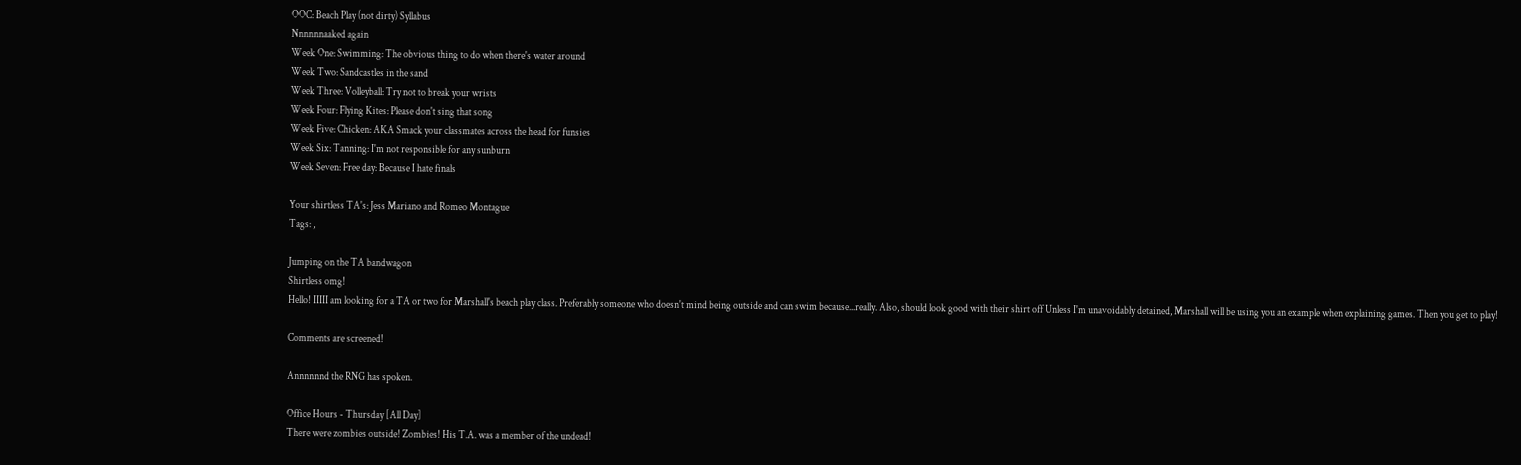OOC: Beach Play (not dirty) Syllabus
Nnnnnnaaked again
Week One: Swimming: The obvious thing to do when there's water around
Week Two: Sandcastles in the sand
Week Three: Volleyball: Try not to break your wrists
Week Four: Flying Kites: Please don't sing that song
Week Five: Chicken: AKA Smack your classmates across the head for funsies
Week Six: Tanning: I'm not responsible for any sunburn
Week Seven: Free day: Because I hate finals

Your shirtless TA's: Jess Mariano and Romeo Montague
Tags: ,

Jumping on the TA bandwagon
Shirtless omg!
Hello! IIIII am looking for a TA or two for Marshall's beach play class. Preferably someone who doesn't mind being outside and can swim because...really. Also, should look good with their shirt off Unless I'm unavoidably detained, Marshall will be using you an example when explaining games. Then you get to play!

Comments are screened!

Annnnnnd the RNG has spoken.

Office Hours - Thursday [All Day]
There were zombies outside! Zombies! His T.A. was a member of the undead!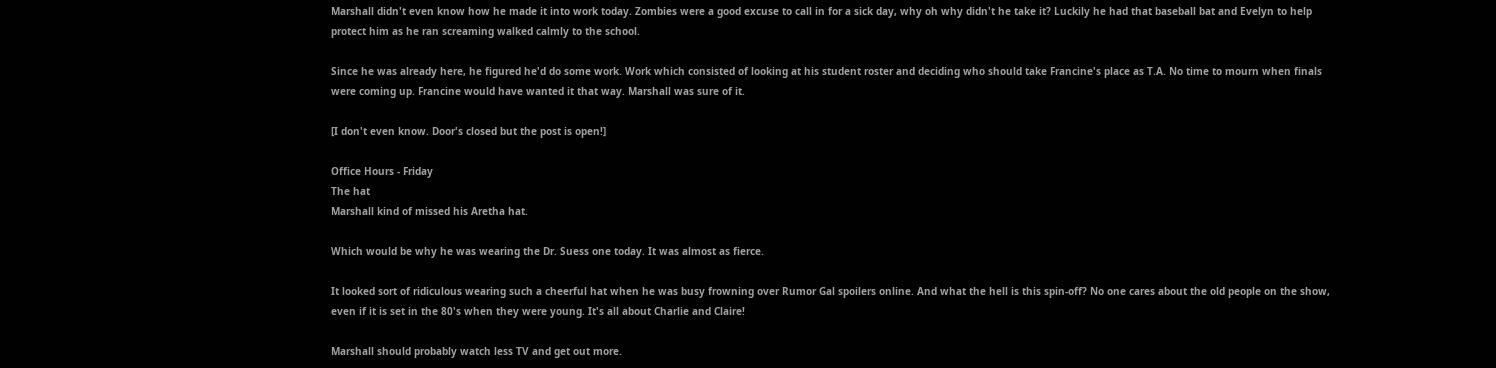Marshall didn't even know how he made it into work today. Zombies were a good excuse to call in for a sick day, why oh why didn't he take it? Luckily he had that baseball bat and Evelyn to help protect him as he ran screaming walked calmly to the school.

Since he was already here, he figured he'd do some work. Work which consisted of looking at his student roster and deciding who should take Francine's place as T.A. No time to mourn when finals were coming up. Francine would have wanted it that way. Marshall was sure of it.

[I don't even know. Door's closed but the post is open!]

Office Hours - Friday
The hat
Marshall kind of missed his Aretha hat.

Which would be why he was wearing the Dr. Suess one today. It was almost as fierce.

It looked sort of ridiculous wearing such a cheerful hat when he was busy frowning over Rumor Gal spoilers online. And what the hell is this spin-off? No one cares about the old people on the show, even if it is set in the 80's when they were young. It's all about Charlie and Claire!

Marshall should probably watch less TV and get out more.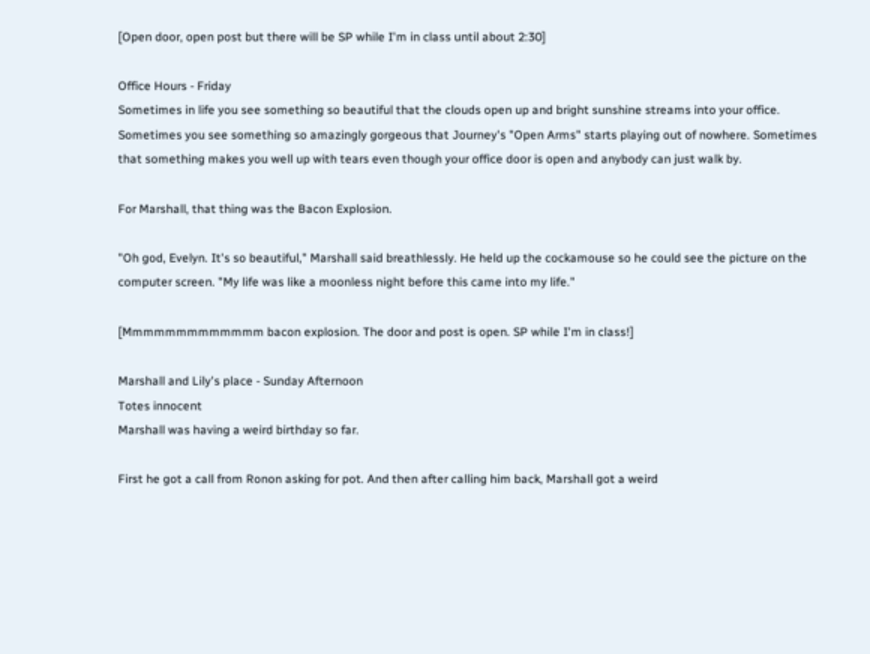[Open door, open post but there will be SP while I'm in class until about 2:30]

Office Hours - Friday
Sometimes in life you see something so beautiful that the clouds open up and bright sunshine streams into your office. Sometimes you see something so amazingly gorgeous that Journey's "Open Arms" starts playing out of nowhere. Sometimes that something makes you well up with tears even though your office door is open and anybody can just walk by.

For Marshall, that thing was the Bacon Explosion.

"Oh god, Evelyn. It's so beautiful," Marshall said breathlessly. He held up the cockamouse so he could see the picture on the computer screen. "My life was like a moonless night before this came into my life."

[Mmmmmmmmmmmmm bacon explosion. The door and post is open. SP while I'm in class!]

Marshall and Lily's place - Sunday Afternoon
Totes innocent
Marshall was having a weird birthday so far.

First he got a call from Ronon asking for pot. And then after calling him back, Marshall got a weird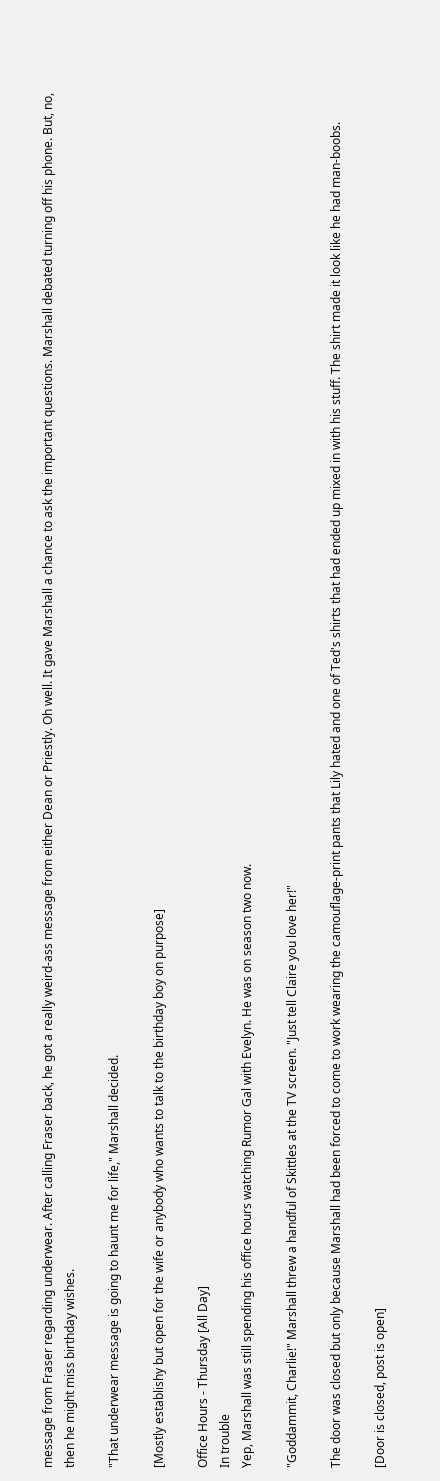message from Fraser regarding underwear. After calling Fraser back, he got a really weird-ass message from either Dean or Priestly. Oh well. It gave Marshall a chance to ask the important questions. Marshall debated turning off his phone. But, no, then he might miss birthday wishes.

"That underwear message is going to haunt me for life," Marshall decided.

[Mostly establishy but open for the wife or anybody who wants to talk to the birthday boy on purpose]

Office Hours - Thursday [All Day]
In trouble
Yep, Marshall was still spending his office hours watching Rumor Gal with Evelyn. He was on season two now.

"Goddammit, Charlie!" Marshall threw a handful of Skittles at the TV screen. "Just tell Claire you love her!"

The door was closed but only because Marshall had been forced to come to work wearing the camouflage-print pants that Lily hated and one of Ted's shirts that had ended up mixed in with his stuff. The shirt made it look like he had man-boobs.

[Door is closed, post is open]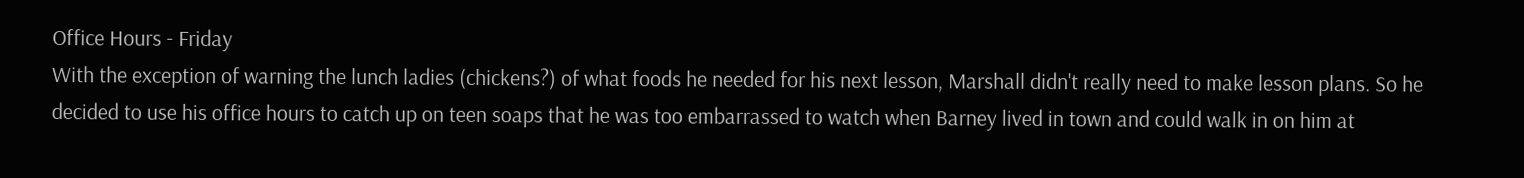Office Hours - Friday
With the exception of warning the lunch ladies (chickens?) of what foods he needed for his next lesson, Marshall didn't really need to make lesson plans. So he decided to use his office hours to catch up on teen soaps that he was too embarrassed to watch when Barney lived in town and could walk in on him at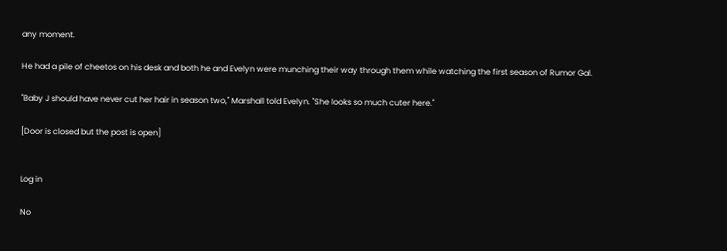any moment.

He had a pile of cheetos on his desk and both he and Evelyn were munching their way through them while watching the first season of Rumor Gal.

"Baby J should have never cut her hair in season two," Marshall told Evelyn. "She looks so much cuter here."

[Door is closed but the post is open]


Log in

No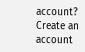account? Create an account